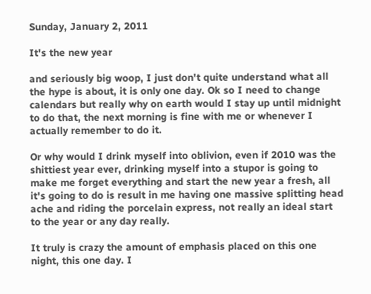Sunday, January 2, 2011

It's the new year

and seriously big woop, I just don't quite understand what all the hype is about, it is only one day. Ok so I need to change calendars but really why on earth would I stay up until midnight to do that, the next morning is fine with me or whenever I actually remember to do it.

Or why would I drink myself into oblivion, even if 2010 was the shittiest year ever, drinking myself into a stupor is going to make me forget everything and start the new year a fresh, all it's going to do is result in me having one massive splitting head ache and riding the porcelain express, not really an ideal start to the year or any day really.

It truly is crazy the amount of emphasis placed on this one night, this one day. I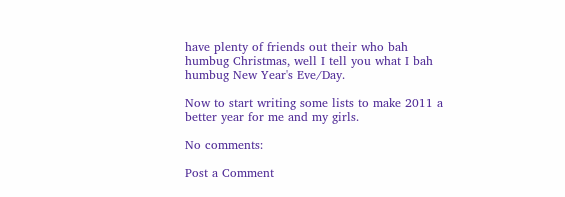have plenty of friends out their who bah humbug Christmas, well I tell you what I bah humbug New Year's Eve/Day.

Now to start writing some lists to make 2011 a better year for me and my girls.

No comments:

Post a Comment